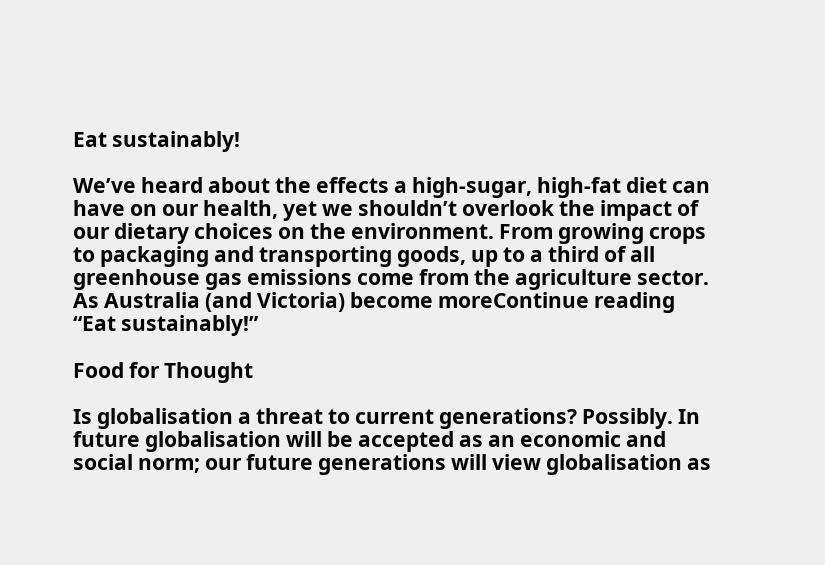Eat sustainably!

We’ve heard about the effects a high-sugar, high-fat diet can have on our health, yet we shouldn’t overlook the impact of our dietary choices on the environment. From growing crops to packaging and transporting goods, up to a third of all greenhouse gas emissions come from the agriculture sector. As Australia (and Victoria) become moreContinue reading “Eat sustainably!”

Food for Thought

Is globalisation a threat to current generations? Possibly. In future globalisation will be accepted as an economic and social norm; our future generations will view globalisation as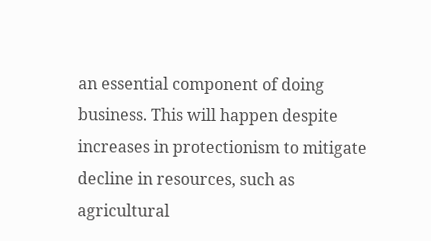an essential component of doing business. This will happen despite increases in protectionism to mitigate decline in resources, such as agricultural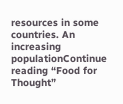resources in some countries. An increasing populationContinue reading “Food for Thought”